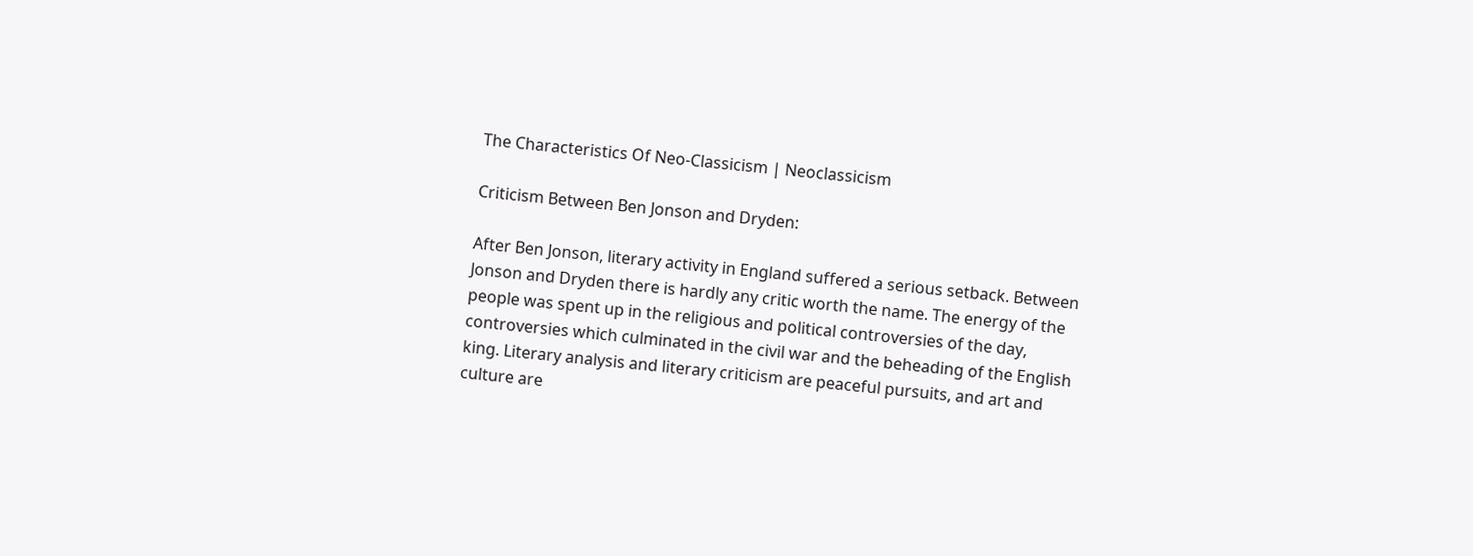The Characteristics Of Neo-Classicism | Neoclassicism

Criticism Between Ben Jonson and Dryden:

After Ben Jonson, literary activity in England suffered a serious setback. Between Jonson and Dryden there is hardly any critic worth the name. The energy of the people was spent up in the religious and political controversies of the day, controversies which culminated in the civil war and the beheading of the English king. Literary analysis and literary criticism are peaceful pursuits, and art and culture are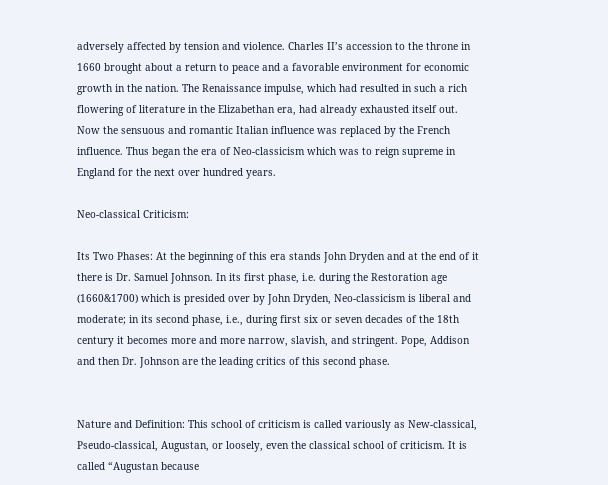adversely affected by tension and violence. Charles II’s accession to the throne in 1660 brought about a return to peace and a favorable environment for economic growth in the nation. The Renaissance impulse, which had resulted in such a rich flowering of literature in the Elizabethan era, had already exhausted itself out. Now the sensuous and romantic Italian influence was replaced by the French influence. Thus began the era of Neo-classicism which was to reign supreme in England for the next over hundred years.

Neo-classical Criticism:

Its Two Phases: At the beginning of this era stands John Dryden and at the end of it there is Dr. Samuel Johnson. In its first phase, i.e. during the Restoration age (1660&1700) which is presided over by John Dryden, Neo-classicism is liberal and moderate; in its second phase, i.e., during first six or seven decades of the 18th century it becomes more and more narrow, slavish, and stringent. Pope, Addison and then Dr. Johnson are the leading critics of this second phase.


Nature and Definition: This school of criticism is called variously as New-classical, Pseudo-classical, Augustan, or loosely, even the classical school of criticism. It is called “Augustan because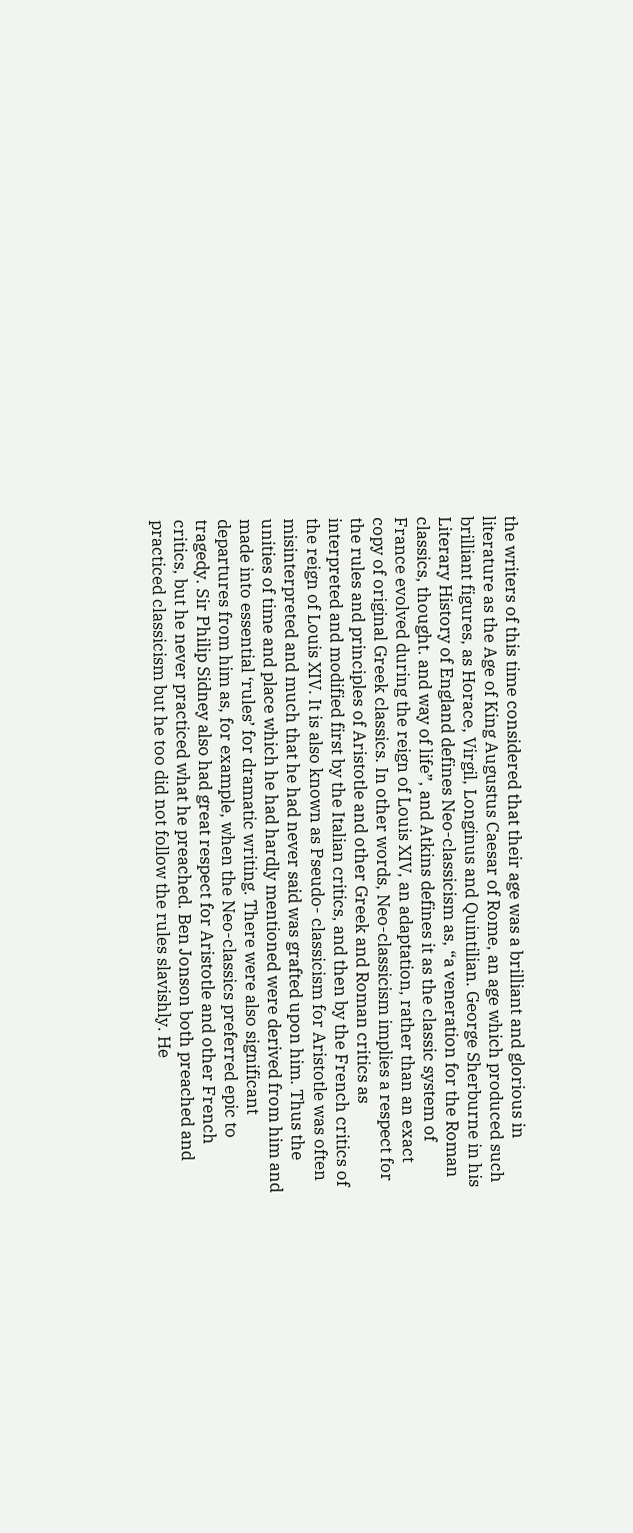the writers of this time considered that their age was a brilliant and glorious in literature as the Age of King Augustus Caesar of Rome, an age which produced such brilliant figures, as Horace, Virgil, Longinus and Quintilian. George Sherburne in his Literary History of England defines Neo-classicism as, “a veneration for the Roman classics, thought. and way of life”, and Atkins defines it as the classic system of France evolved during the reign of Louis XIV, an adaptation, rather than an exact copy of original Greek classics. In other words, Neo-classicism implies a respect for the rules and principles of Aristotle and other Greek and Roman critics as interpreted and modified first by the Italian critics, and then by the French critics of the reign of Louis XIV. It is also known as Pseudo- classicism for Aristotle was often misinterpreted and much that he had never said was grafted upon him. Thus the unities of time and place which he had hardly mentioned were derived from him and made into essential ‘rules’ for dramatic writing. There were also significant departures from him as, for example, when the Neo-classics preferred epic to tragedy. Sir Philip Sidney also had great respect for Aristotle and other French critics, but he never practiced what he preached. Ben Jonson both preached and practiced classicism but he too did not follow the rules slavishly. He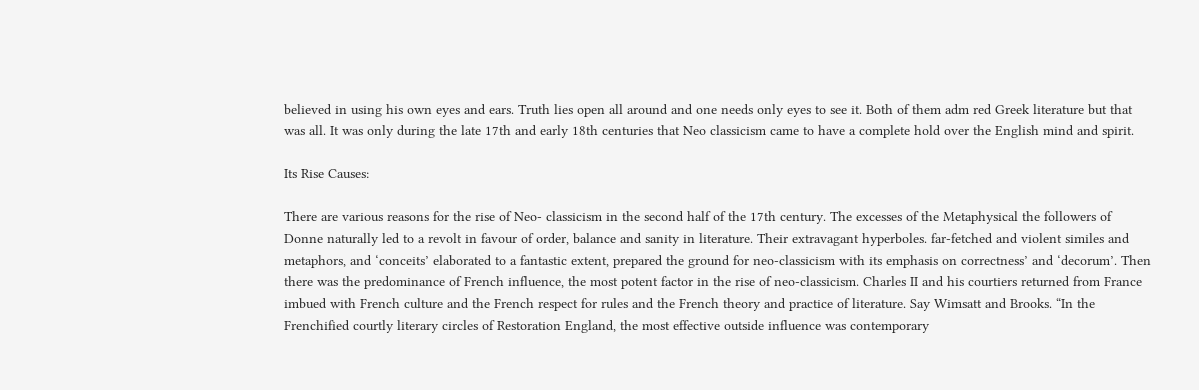believed in using his own eyes and ears. Truth lies open all around and one needs only eyes to see it. Both of them adm red Greek literature but that was all. It was only during the late 17th and early 18th centuries that Neo classicism came to have a complete hold over the English mind and spirit.

Its Rise Causes:

There are various reasons for the rise of Neo- classicism in the second half of the 17th century. The excesses of the Metaphysical the followers of Donne naturally led to a revolt in favour of order, balance and sanity in literature. Their extravagant hyperboles. far-fetched and violent similes and metaphors, and ‘conceits’ elaborated to a fantastic extent, prepared the ground for neo-classicism with its emphasis on correctness’ and ‘decorum’. Then there was the predominance of French influence, the most potent factor in the rise of neo-classicism. Charles II and his courtiers returned from France imbued with French culture and the French respect for rules and the French theory and practice of literature. Say Wimsatt and Brooks. “In the Frenchified courtly literary circles of Restoration England, the most effective outside influence was contemporary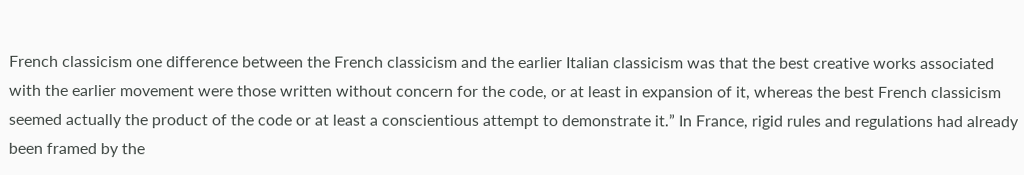French classicism one difference between the French classicism and the earlier Italian classicism was that the best creative works associated with the earlier movement were those written without concern for the code, or at least in expansion of it, whereas the best French classicism seemed actually the product of the code or at least a conscientious attempt to demonstrate it.” In France, rigid rules and regulations had already been framed by the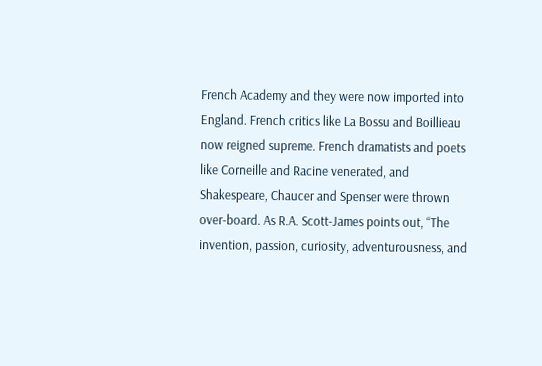French Academy and they were now imported into England. French critics like La Bossu and Boillieau now reigned supreme. French dramatists and poets like Corneille and Racine venerated, and Shakespeare, Chaucer and Spenser were thrown over-board. As R.A. Scott-James points out, “The invention, passion, curiosity, adventurousness, and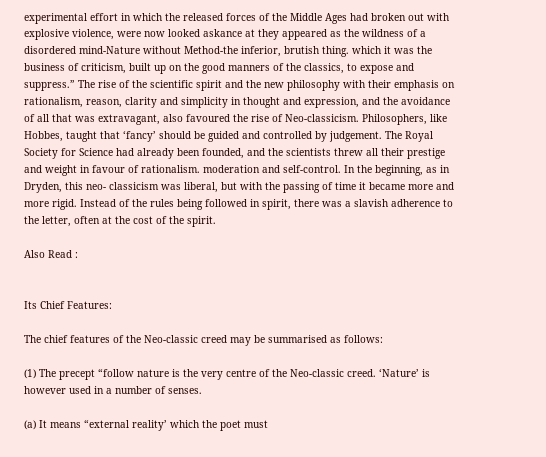experimental effort in which the released forces of the Middle Ages had broken out with explosive violence, were now looked askance at they appeared as the wildness of a disordered mind-Nature without Method-the inferior, brutish thing. which it was the business of criticism, built up on the good manners of the classics, to expose and suppress.” The rise of the scientific spirit and the new philosophy with their emphasis on rationalism, reason, clarity and simplicity in thought and expression, and the avoidance of all that was extravagant, also favoured the rise of Neo-classicism. Philosophers, like Hobbes, taught that ‘fancy’ should be guided and controlled by judgement. The Royal Society for Science had already been founded, and the scientists threw all their prestige and weight in favour of rationalism. moderation and self-control. In the beginning, as in Dryden, this neo- classicism was liberal, but with the passing of time it became more and more rigid. Instead of the rules being followed in spirit, there was a slavish adherence to the letter, often at the cost of the spirit.

Also Read :


Its Chief Features:

The chief features of the Neo-classic creed may be summarised as follows:

(1) The precept “follow nature is the very centre of the Neo-classic creed. ‘Nature’ is however used in a number of senses.

(a) It means “external reality’ which the poet must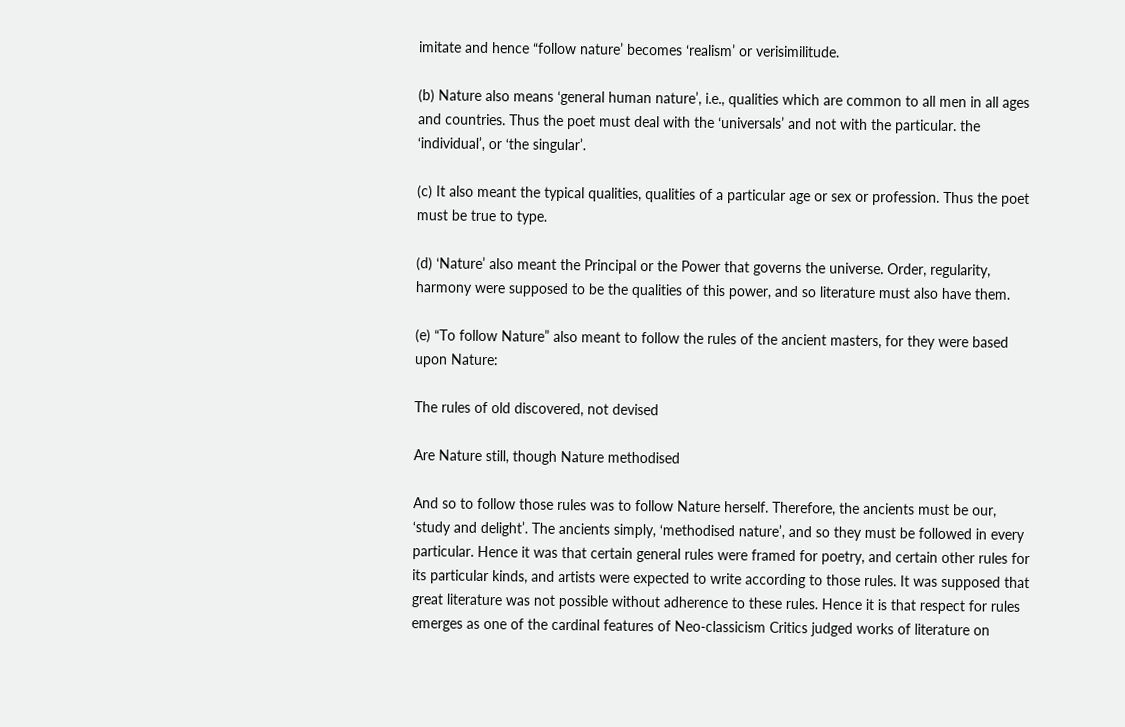imitate and hence “follow nature’ becomes ‘realism’ or verisimilitude.

(b) Nature also means ‘general human nature’, i.e., qualities which are common to all men in all ages and countries. Thus the poet must deal with the ‘universals’ and not with the particular. the ‘individual’, or ‘the singular’.

(c) It also meant the typical qualities, qualities of a particular age or sex or profession. Thus the poet must be true to type.

(d) ‘Nature’ also meant the Principal or the Power that governs the universe. Order, regularity, harmony were supposed to be the qualities of this power, and so literature must also have them.

(e) “To follow Nature” also meant to follow the rules of the ancient masters, for they were based upon Nature:

The rules of old discovered, not devised

Are Nature still, though Nature methodised

And so to follow those rules was to follow Nature herself. Therefore, the ancients must be our, ‘study and delight’. The ancients simply, ‘methodised nature’, and so they must be followed in every particular. Hence it was that certain general rules were framed for poetry, and certain other rules for its particular kinds, and artists were expected to write according to those rules. It was supposed that great literature was not possible without adherence to these rules. Hence it is that respect for rules emerges as one of the cardinal features of Neo-classicism Critics judged works of literature on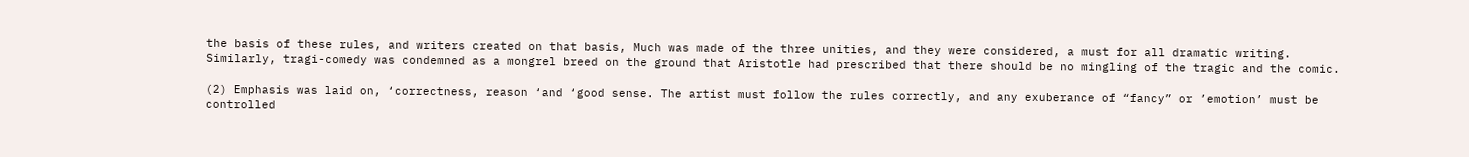the basis of these rules, and writers created on that basis, Much was made of the three unities, and they were considered, a must for all dramatic writing. Similarly, tragi-comedy was condemned as a mongrel breed on the ground that Aristotle had prescribed that there should be no mingling of the tragic and the comic.

(2) Emphasis was laid on, ‘correctness, reason ‘and ‘good sense. The artist must follow the rules correctly, and any exuberance of “fancy” or ’emotion’ must be controlled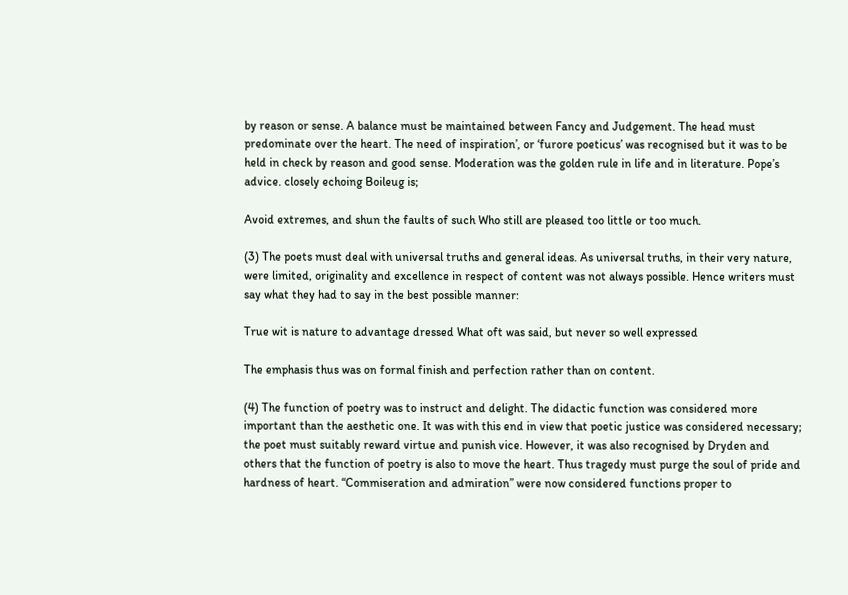by reason or sense. A balance must be maintained between Fancy and Judgement. The head must predominate over the heart. The need of inspiration’, or ‘furore poeticus’ was recognised but it was to be held in check by reason and good sense. Moderation was the golden rule in life and in literature. Pope’s advice. closely echoing Boileug is;

Avoid extremes, and shun the faults of such Who still are pleased too little or too much.

(3) The poets must deal with universal truths and general ideas. As universal truths, in their very nature, were limited, originality and excellence in respect of content was not always possible. Hence writers must say what they had to say in the best possible manner:

True wit is nature to advantage dressed What oft was said, but never so well expressed

The emphasis thus was on formal finish and perfection rather than on content.

(4) The function of poetry was to instruct and delight. The didactic function was considered more important than the aesthetic one. It was with this end in view that poetic justice was considered necessary; the poet must suitably reward virtue and punish vice. However, it was also recognised by Dryden and others that the function of poetry is also to move the heart. Thus tragedy must purge the soul of pride and hardness of heart. “Commiseration and admiration” were now considered functions proper to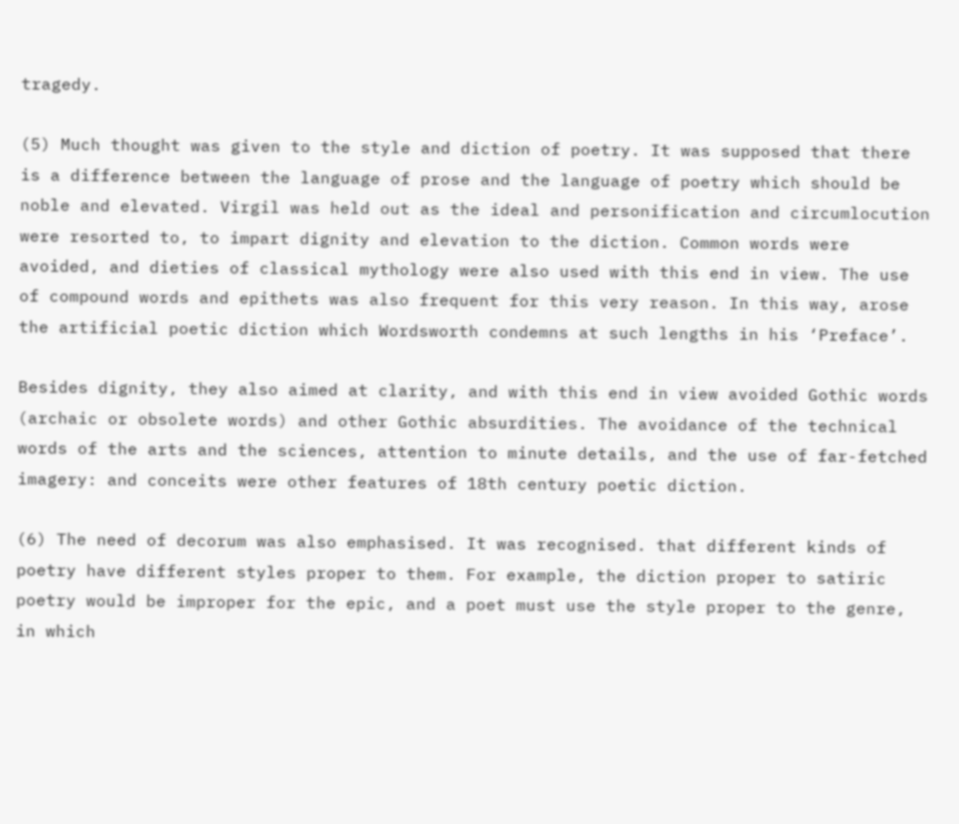tragedy.

(5) Much thought was given to the style and diction of poetry. It was supposed that there is a difference between the language of prose and the language of poetry which should be noble and elevated. Virgil was held out as the ideal and personification and circumlocution were resorted to, to impart dignity and elevation to the diction. Common words were avoided, and dieties of classical mythology were also used with this end in view. The use of compound words and epithets was also frequent for this very reason. In this way, arose the artificial poetic diction which Wordsworth condemns at such lengths in his ‘Preface’.

Besides dignity, they also aimed at clarity, and with this end in view avoided Gothic words (archaic or obsolete words) and other Gothic absurdities. The avoidance of the technical words of the arts and the sciences, attention to minute details, and the use of far-fetched imagery: and conceits were other features of 18th century poetic diction.

(6) The need of decorum was also emphasised. It was recognised. that different kinds of poetry have different styles proper to them. For example, the diction proper to satiric poetry would be improper for the epic, and a poet must use the style proper to the genre, in which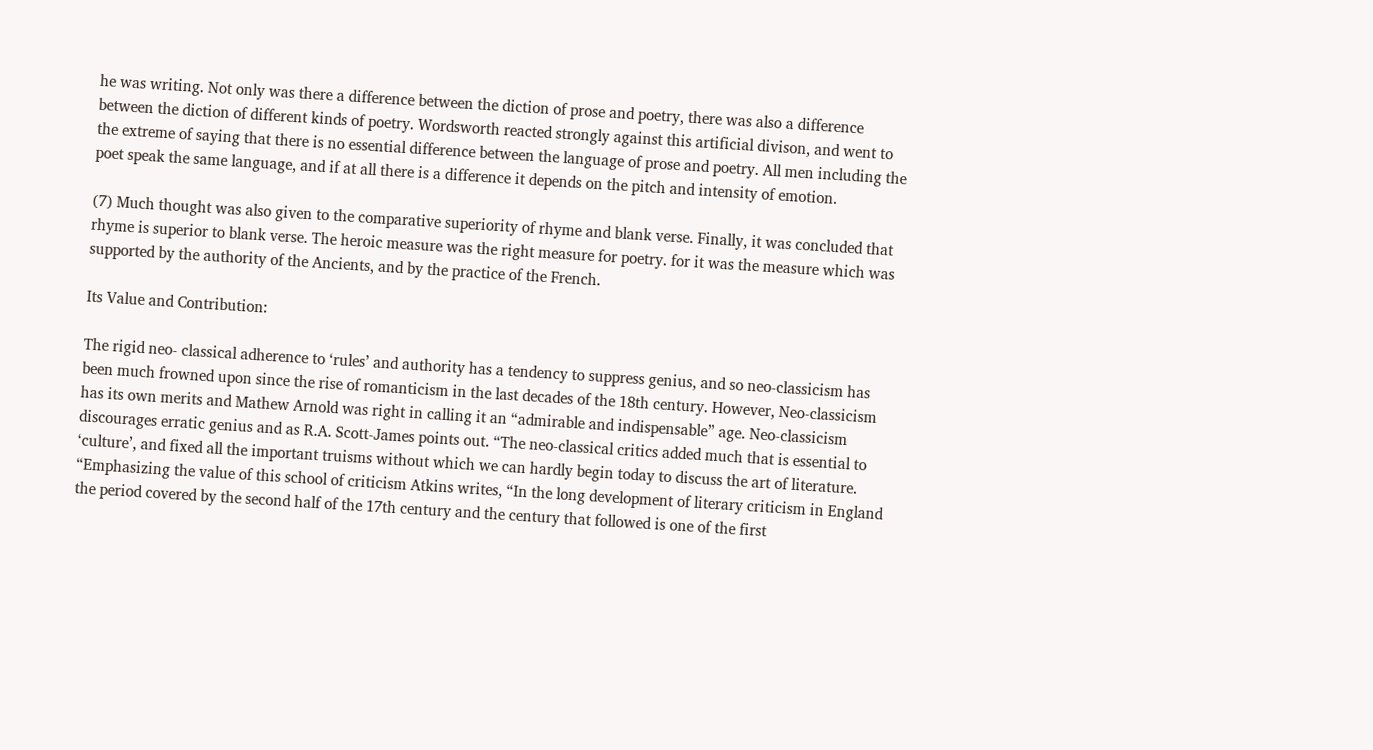he was writing. Not only was there a difference between the diction of prose and poetry, there was also a difference between the diction of different kinds of poetry. Wordsworth reacted strongly against this artificial divison, and went to the extreme of saying that there is no essential difference between the language of prose and poetry. All men including the poet speak the same language, and if at all there is a difference it depends on the pitch and intensity of emotion.

(7) Much thought was also given to the comparative superiority of rhyme and blank verse. Finally, it was concluded that rhyme is superior to blank verse. The heroic measure was the right measure for poetry. for it was the measure which was supported by the authority of the Ancients, and by the practice of the French.

Its Value and Contribution:

The rigid neo- classical adherence to ‘rules’ and authority has a tendency to suppress genius, and so neo-classicism has been much frowned upon since the rise of romanticism in the last decades of the 18th century. However, Neo-classicism has its own merits and Mathew Arnold was right in calling it an “admirable and indispensable” age. Neo-classicism discourages erratic genius and as R.A. Scott-James points out. “The neo-classical critics added much that is essential to ‘culture’, and fixed all the important truisms without which we can hardly begin today to discuss the art of literature. “Emphasizing the value of this school of criticism Atkins writes, “In the long development of literary criticism in England the period covered by the second half of the 17th century and the century that followed is one of the first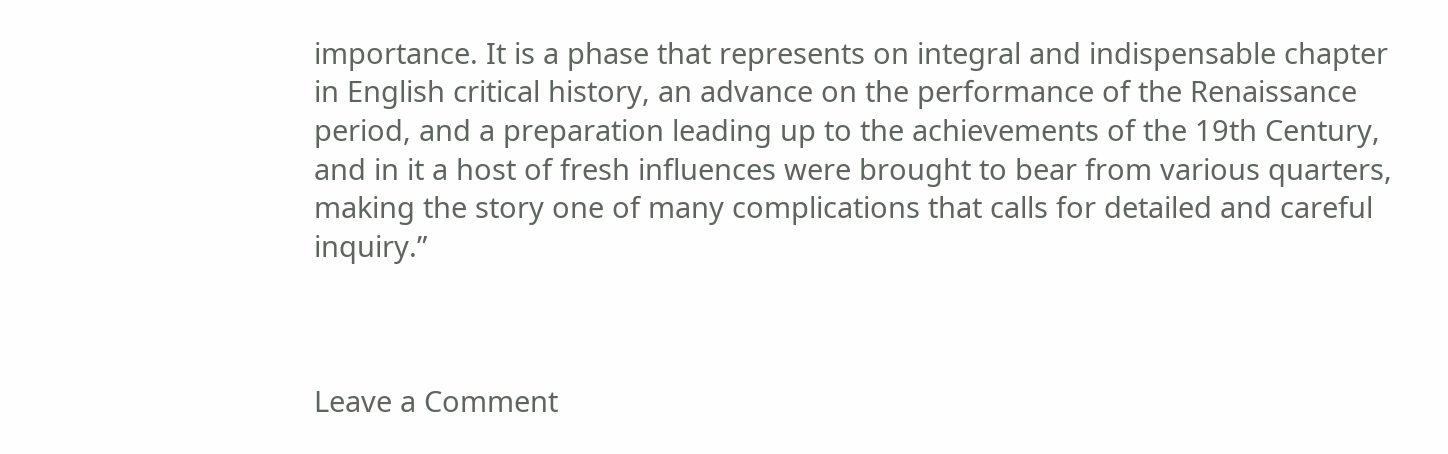importance. It is a phase that represents on integral and indispensable chapter in English critical history, an advance on the performance of the Renaissance period, and a preparation leading up to the achievements of the 19th Century, and in it a host of fresh influences were brought to bear from various quarters, making the story one of many complications that calls for detailed and careful inquiry.”



Leave a Comment